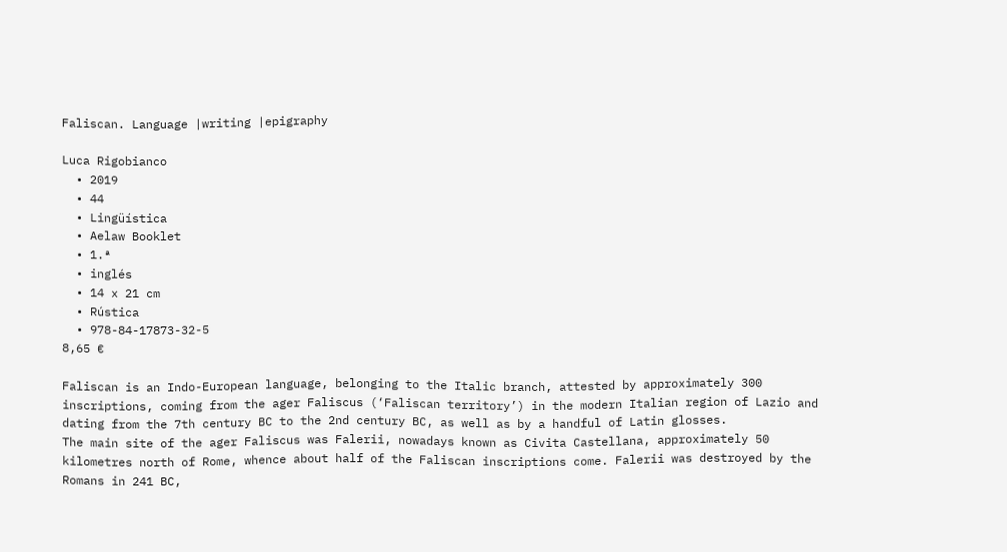Faliscan. Language |writing |epigraphy

Luca Rigobianco
  • 2019
  • 44
  • Lingüística
  • Aelaw Booklet
  • 1.ª
  • inglés
  • 14 x 21 cm
  • Rústica
  • 978-84-17873-32-5
8,65 €

Faliscan is an Indo-European language, belonging to the Italic branch, attested by approximately 300 inscriptions, coming from the ager Faliscus (‘Faliscan territory’) in the modern Italian region of Lazio and dating from the 7th century BC to the 2nd century BC, as well as by a handful of Latin glosses.
The main site of the ager Faliscus was Falerii, nowadays known as Civita Castellana, approximately 50 kilometres north of Rome, whence about half of the Faliscan inscriptions come. Falerii was destroyed by the Romans in 241 BC,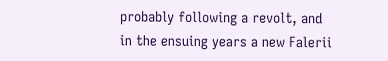probably following a revolt, and in the ensuing years a new Falerii